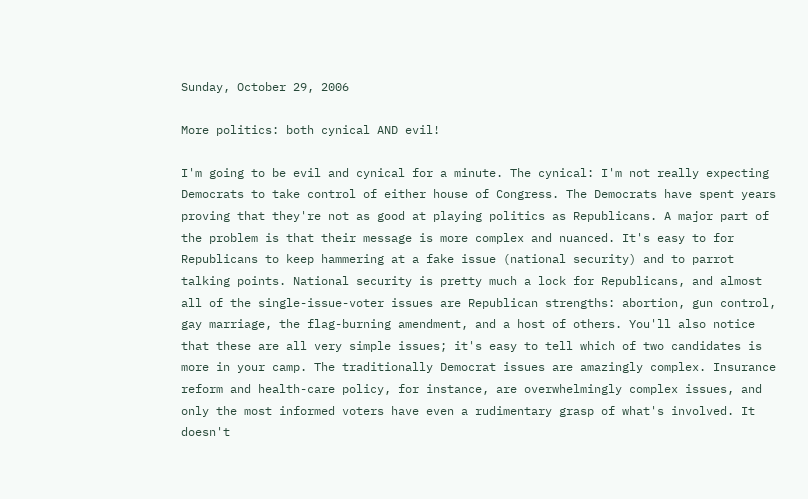Sunday, October 29, 2006

More politics: both cynical AND evil!

I'm going to be evil and cynical for a minute. The cynical: I'm not really expecting Democrats to take control of either house of Congress. The Democrats have spent years proving that they're not as good at playing politics as Republicans. A major part of the problem is that their message is more complex and nuanced. It's easy to for Republicans to keep hammering at a fake issue (national security) and to parrot talking points. National security is pretty much a lock for Republicans, and almost all of the single-issue-voter issues are Republican strengths: abortion, gun control, gay marriage, the flag-burning amendment, and a host of others. You'll also notice that these are all very simple issues; it's easy to tell which of two candidates is more in your camp. The traditionally Democrat issues are amazingly complex. Insurance reform and health-care policy, for instance, are overwhelmingly complex issues, and only the most informed voters have even a rudimentary grasp of what's involved. It doesn't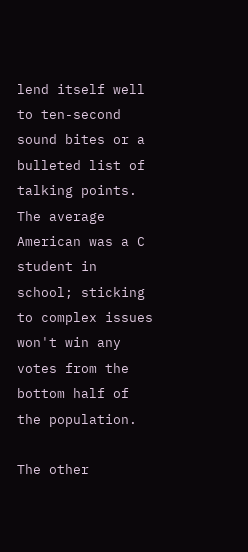lend itself well to ten-second sound bites or a bulleted list of talking points. The average American was a C student in school; sticking to complex issues won't win any votes from the bottom half of the population.

The other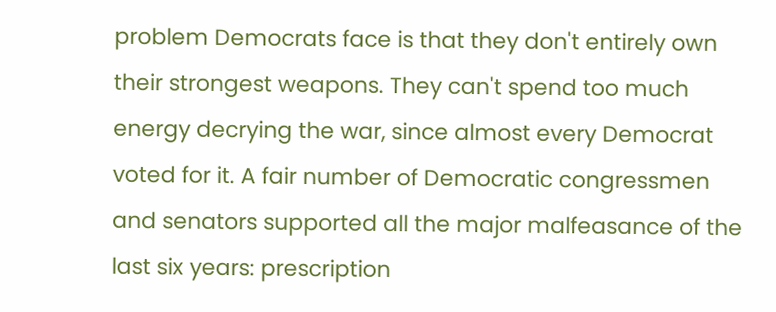problem Democrats face is that they don't entirely own their strongest weapons. They can't spend too much energy decrying the war, since almost every Democrat voted for it. A fair number of Democratic congressmen and senators supported all the major malfeasance of the last six years: prescription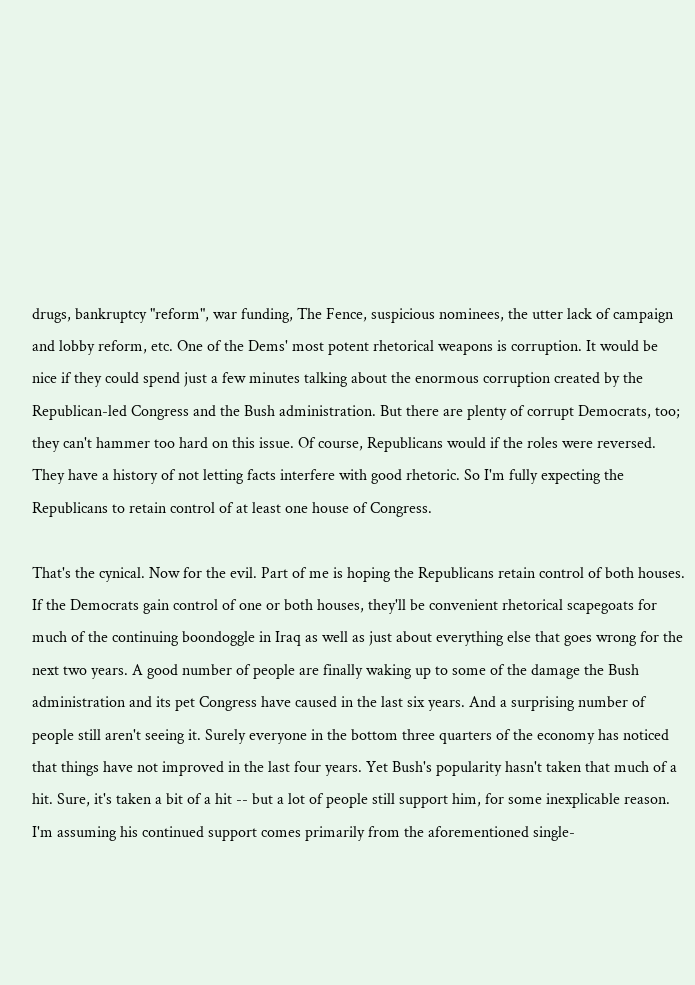drugs, bankruptcy "reform", war funding, The Fence, suspicious nominees, the utter lack of campaign and lobby reform, etc. One of the Dems' most potent rhetorical weapons is corruption. It would be nice if they could spend just a few minutes talking about the enormous corruption created by the Republican-led Congress and the Bush administration. But there are plenty of corrupt Democrats, too; they can't hammer too hard on this issue. Of course, Republicans would if the roles were reversed. They have a history of not letting facts interfere with good rhetoric. So I'm fully expecting the Republicans to retain control of at least one house of Congress.

That's the cynical. Now for the evil. Part of me is hoping the Republicans retain control of both houses. If the Democrats gain control of one or both houses, they'll be convenient rhetorical scapegoats for much of the continuing boondoggle in Iraq as well as just about everything else that goes wrong for the next two years. A good number of people are finally waking up to some of the damage the Bush administration and its pet Congress have caused in the last six years. And a surprising number of people still aren't seeing it. Surely everyone in the bottom three quarters of the economy has noticed that things have not improved in the last four years. Yet Bush's popularity hasn't taken that much of a hit. Sure, it's taken a bit of a hit -- but a lot of people still support him, for some inexplicable reason. I'm assuming his continued support comes primarily from the aforementioned single-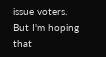issue voters. But I'm hoping that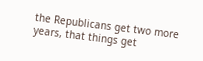the Republicans get two more years, that things get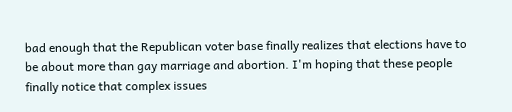bad enough that the Republican voter base finally realizes that elections have to be about more than gay marriage and abortion. I'm hoping that these people finally notice that complex issues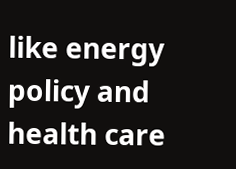like energy policy and health care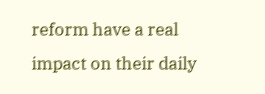reform have a real impact on their daily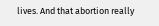lives. And that abortion really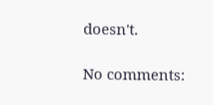doesn't.

No comments: